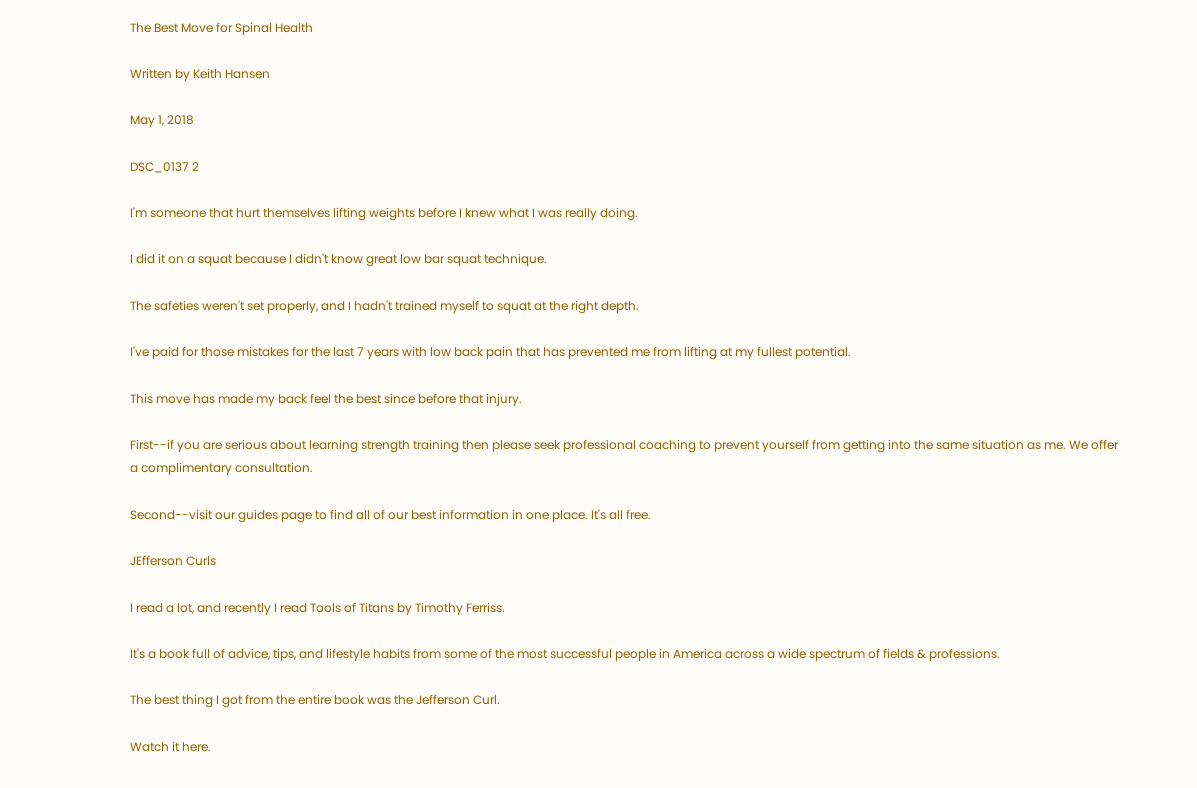The Best Move for Spinal Health

Written by Keith Hansen

May 1, 2018

DSC_0137 2

I'm someone that hurt themselves lifting weights before I knew what I was really doing.

I did it on a squat because I didn't know great low bar squat technique.

The safeties weren't set properly, and I hadn't trained myself to squat at the right depth.

I've paid for those mistakes for the last 7 years with low back pain that has prevented me from lifting at my fullest potential.

This move has made my back feel the best since before that injury.

First--if you are serious about learning strength training then please seek professional coaching to prevent yourself from getting into the same situation as me. We offer a complimentary consultation.

Second--visit our guides page to find all of our best information in one place. It's all free.

JEfferson Curls

I read a lot, and recently I read Tools of Titans by Timothy Ferriss.

It's a book full of advice, tips, and lifestyle habits from some of the most successful people in America across a wide spectrum of fields & professions.

The best thing I got from the entire book was the Jefferson Curl.

Watch it here.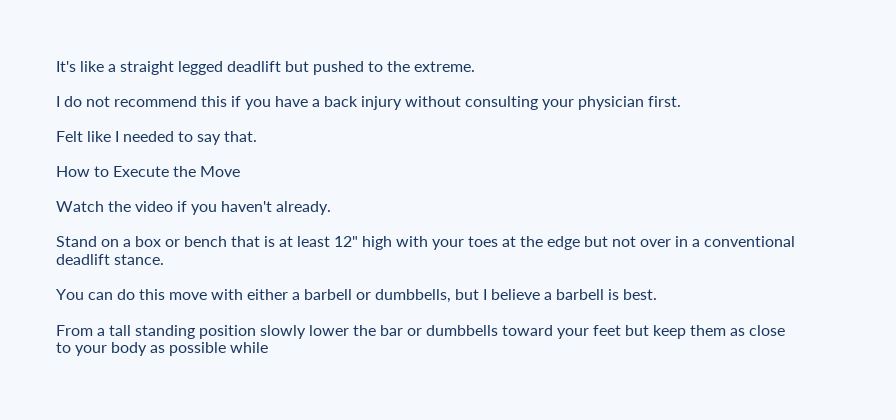It's like a straight legged deadlift but pushed to the extreme.

I do not recommend this if you have a back injury without consulting your physician first.

Felt like I needed to say that.

How to Execute the Move

Watch the video if you haven't already.

Stand on a box or bench that is at least 12" high with your toes at the edge but not over in a conventional deadlift stance.

You can do this move with either a barbell or dumbbells, but I believe a barbell is best.

From a tall standing position slowly lower the bar or dumbbells toward your feet but keep them as close to your body as possible while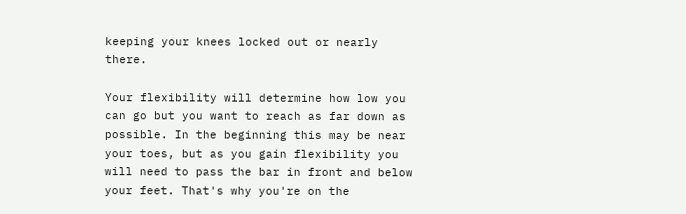keeping your knees locked out or nearly there.

Your flexibility will determine how low you can go but you want to reach as far down as possible. In the beginning this may be near your toes, but as you gain flexibility you will need to pass the bar in front and below your feet. That's why you're on the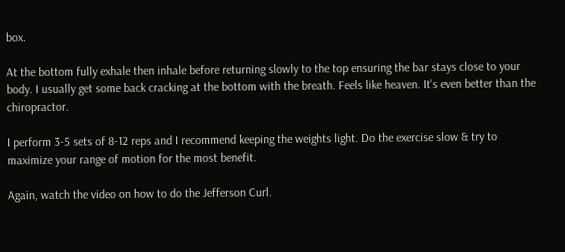box.

At the bottom fully exhale then inhale before returning slowly to the top ensuring the bar stays close to your body. I usually get some back cracking at the bottom with the breath. Feels like heaven. It's even better than the chiropractor.

I perform 3-5 sets of 8-12 reps and I recommend keeping the weights light. Do the exercise slow & try to maximize your range of motion for the most benefit.

Again, watch the video on how to do the Jefferson Curl.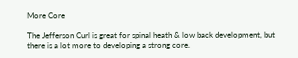More Core

The Jefferson Curl is great for spinal heath & low back development, but there is a lot more to developing a strong core.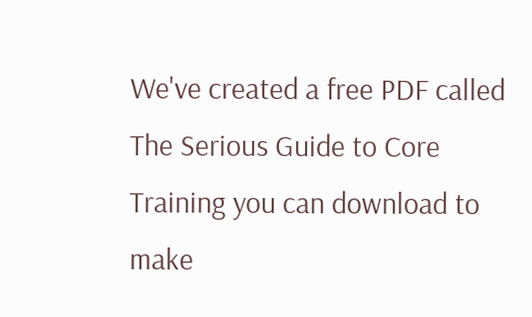We've created a free PDF called The Serious Guide to Core Training you can download to make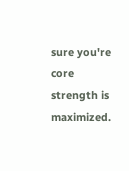sure you're core strength is maximized.